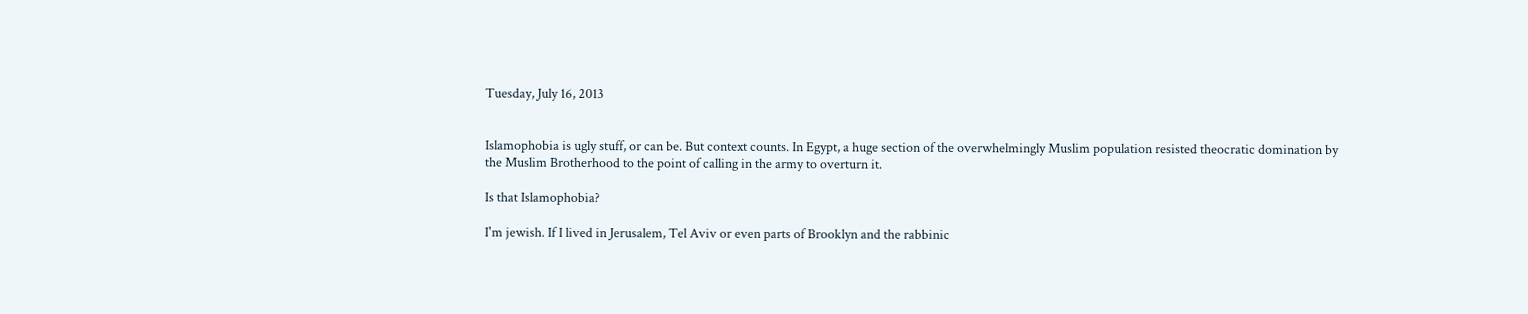Tuesday, July 16, 2013


Islamophobia is ugly stuff, or can be. But context counts. In Egypt, a huge section of the overwhelmingly Muslim population resisted theocratic domination by the Muslim Brotherhood to the point of calling in the army to overturn it.

Is that Islamophobia?

I'm jewish. If I lived in Jerusalem, Tel Aviv or even parts of Brooklyn and the rabbinic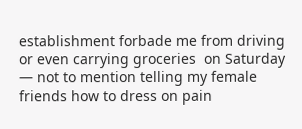establishment forbade me from driving or even carrying groceries  on Saturday — not to mention telling my female friends how to dress on pain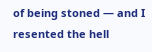of being stoned — and I resented the hell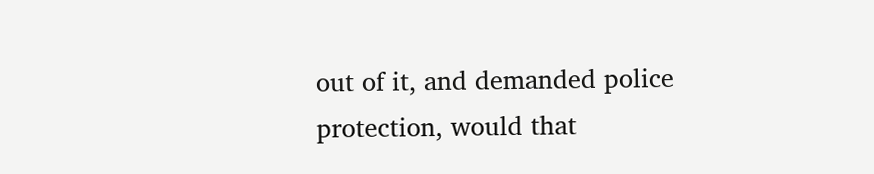out of it, and demanded police protection, would that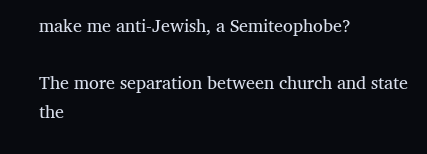make me anti-Jewish, a Semiteophobe?

The more separation between church and state the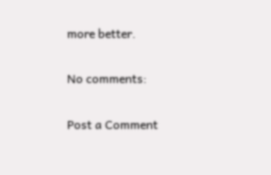more better.

No comments:

Post a Comment